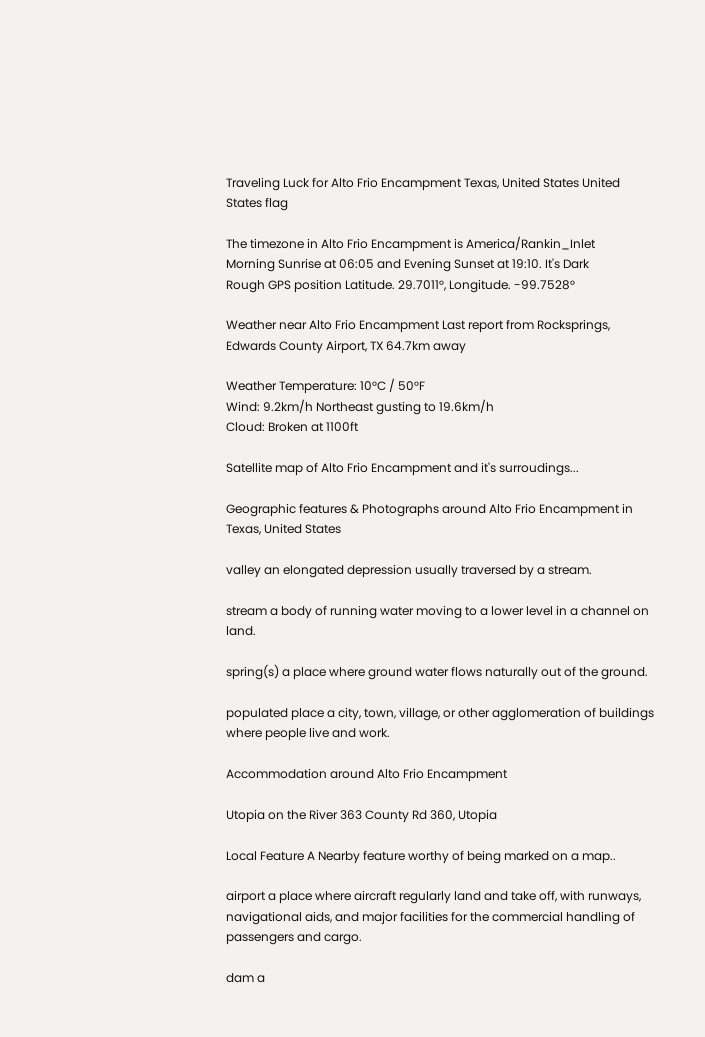Traveling Luck for Alto Frio Encampment Texas, United States United States flag

The timezone in Alto Frio Encampment is America/Rankin_Inlet
Morning Sunrise at 06:05 and Evening Sunset at 19:10. It's Dark
Rough GPS position Latitude. 29.7011°, Longitude. -99.7528°

Weather near Alto Frio Encampment Last report from Rocksprings, Edwards County Airport, TX 64.7km away

Weather Temperature: 10°C / 50°F
Wind: 9.2km/h Northeast gusting to 19.6km/h
Cloud: Broken at 1100ft

Satellite map of Alto Frio Encampment and it's surroudings...

Geographic features & Photographs around Alto Frio Encampment in Texas, United States

valley an elongated depression usually traversed by a stream.

stream a body of running water moving to a lower level in a channel on land.

spring(s) a place where ground water flows naturally out of the ground.

populated place a city, town, village, or other agglomeration of buildings where people live and work.

Accommodation around Alto Frio Encampment

Utopia on the River 363 County Rd 360, Utopia

Local Feature A Nearby feature worthy of being marked on a map..

airport a place where aircraft regularly land and take off, with runways, navigational aids, and major facilities for the commercial handling of passengers and cargo.

dam a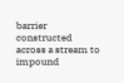barrier constructed across a stream to impound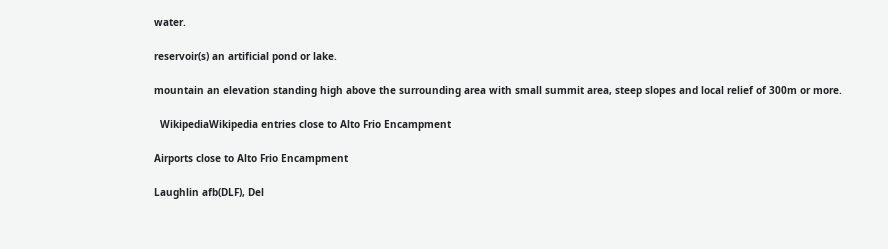water.

reservoir(s) an artificial pond or lake.

mountain an elevation standing high above the surrounding area with small summit area, steep slopes and local relief of 300m or more.

  WikipediaWikipedia entries close to Alto Frio Encampment

Airports close to Alto Frio Encampment

Laughlin afb(DLF), Del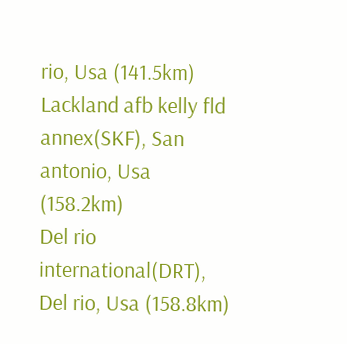rio, Usa (141.5km)
Lackland afb kelly fld annex(SKF), San antonio, Usa (158.2km)
Del rio international(DRT), Del rio, Usa (158.8km)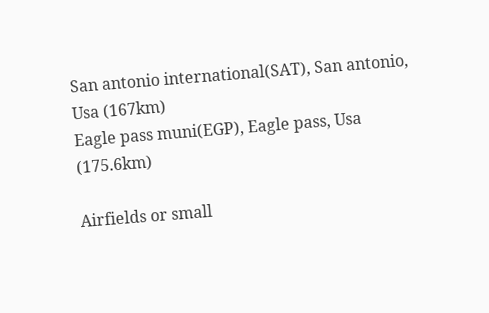San antonio international(SAT), San antonio, Usa (167km)
Eagle pass muni(EGP), Eagle pass, Usa (175.6km)

Airfields or small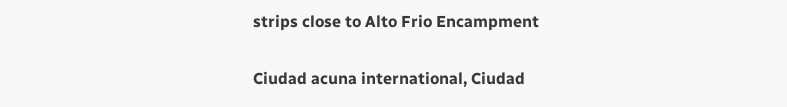strips close to Alto Frio Encampment

Ciudad acuna international, Ciudad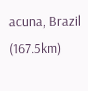acuna, Brazil (167.5km)